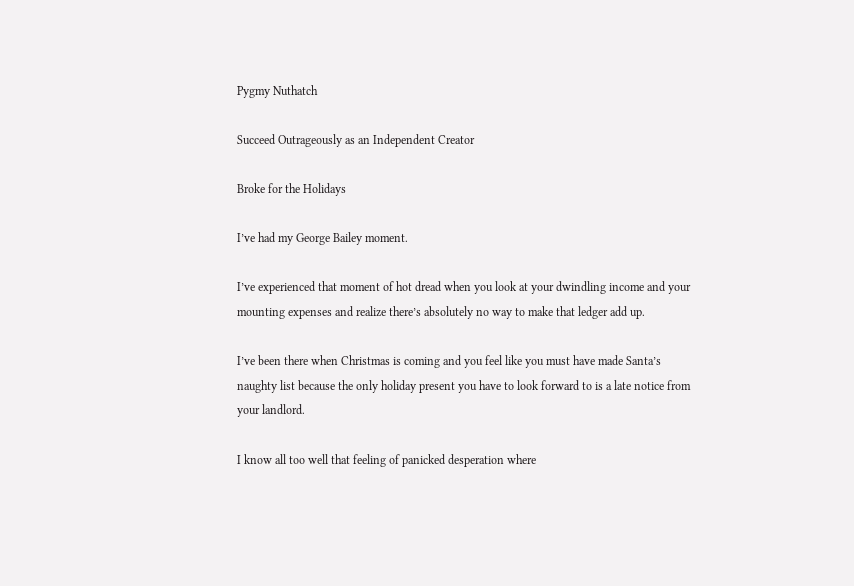Pygmy Nuthatch

Succeed Outrageously as an Independent Creator

Broke for the Holidays

I’ve had my George Bailey moment.

I’ve experienced that moment of hot dread when you look at your dwindling income and your mounting expenses and realize there’s absolutely no way to make that ledger add up.

I’ve been there when Christmas is coming and you feel like you must have made Santa’s naughty list because the only holiday present you have to look forward to is a late notice from your landlord.

I know all too well that feeling of panicked desperation where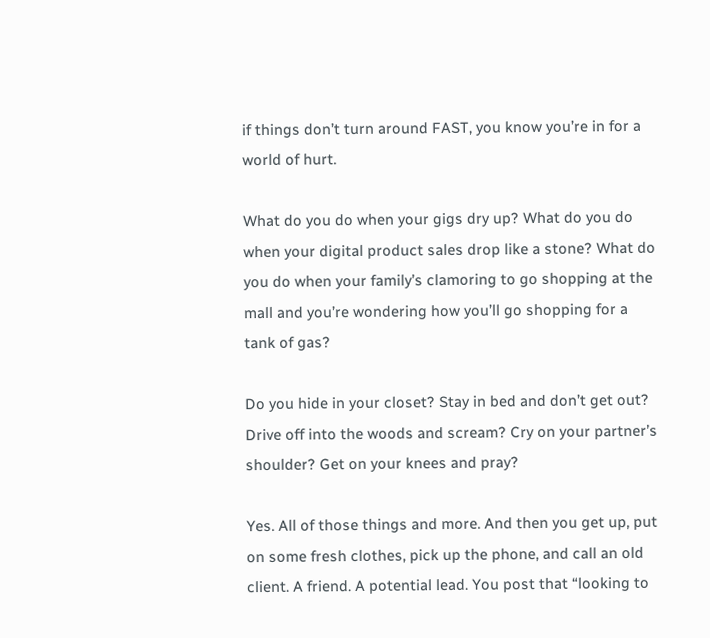if things don’t turn around FAST, you know you’re in for a world of hurt.

What do you do when your gigs dry up? What do you do when your digital product sales drop like a stone? What do you do when your family’s clamoring to go shopping at the mall and you’re wondering how you’ll go shopping for a tank of gas?

Do you hide in your closet? Stay in bed and don’t get out? Drive off into the woods and scream? Cry on your partner’s shoulder? Get on your knees and pray?

Yes. All of those things and more. And then you get up, put on some fresh clothes, pick up the phone, and call an old client. A friend. A potential lead. You post that “looking to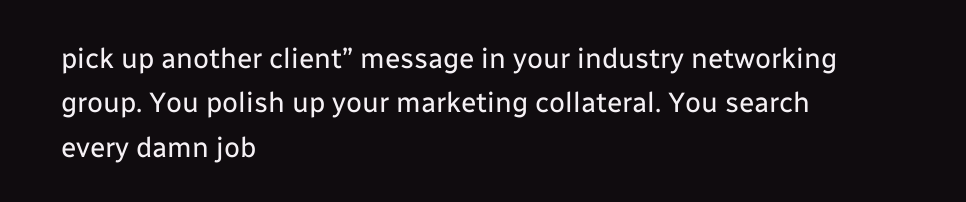pick up another client” message in your industry networking group. You polish up your marketing collateral. You search every damn job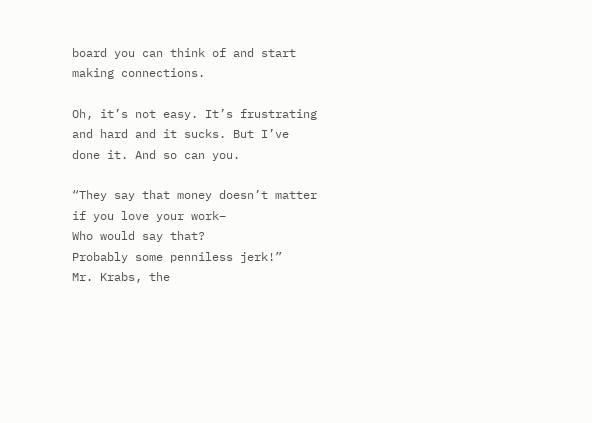board you can think of and start making connections.

Oh, it’s not easy. It’s frustrating and hard and it sucks. But I’ve done it. And so can you.

“They say that money doesn’t matter if you love your work–
Who would say that?
Probably some penniless jerk!”
Mr. Krabs, the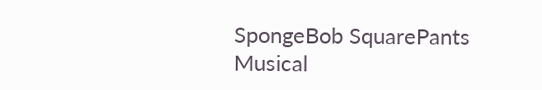SpongeBob SquarePants Musical